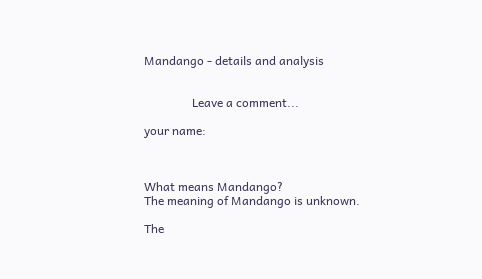Mandango - details and analysis


                Leave a comment...

your name:



What means Mandango?
The meaning of Mandango is unknown.

The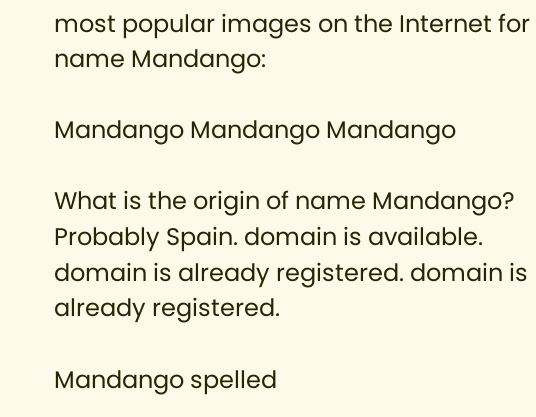most popular images on the Internet for name Mandango:

Mandango Mandango Mandango

What is the origin of name Mandango? Probably Spain. domain is available. domain is already registered. domain is already registered.

Mandango spelled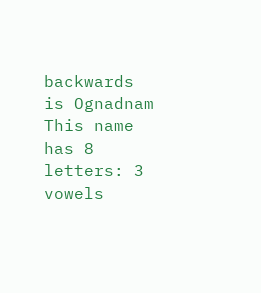backwards is Ognadnam
This name has 8 letters: 3 vowels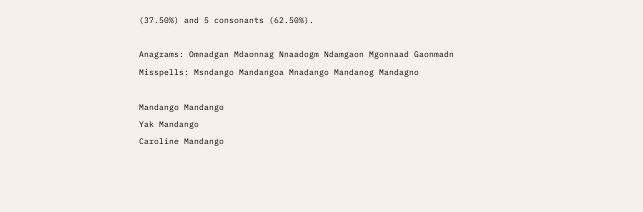(37.50%) and 5 consonants (62.50%).

Anagrams: Omnadgan Mdaonnag Nnaadogm Ndamgaon Mgonnaad Gaonmadn
Misspells: Msndango Mandangoa Mnadango Mandanog Mandagno

Mandango Mandango
Yak Mandango
Caroline Mandango